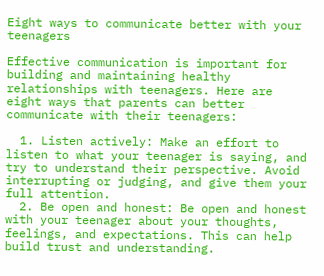Eight ways to communicate better with your teenagers

Effective communication is important for building and maintaining healthy relationships with teenagers. Here are eight ways that parents can better communicate with their teenagers:

  1. Listen actively: Make an effort to listen to what your teenager is saying, and try to understand their perspective. Avoid interrupting or judging, and give them your full attention.
  2. Be open and honest: Be open and honest with your teenager about your thoughts, feelings, and expectations. This can help build trust and understanding.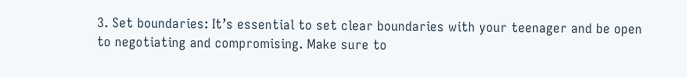3. Set boundaries: It’s essential to set clear boundaries with your teenager and be open to negotiating and compromising. Make sure to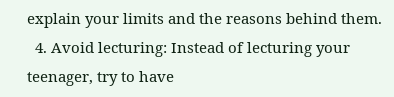explain your limits and the reasons behind them.
  4. Avoid lecturing: Instead of lecturing your teenager, try to have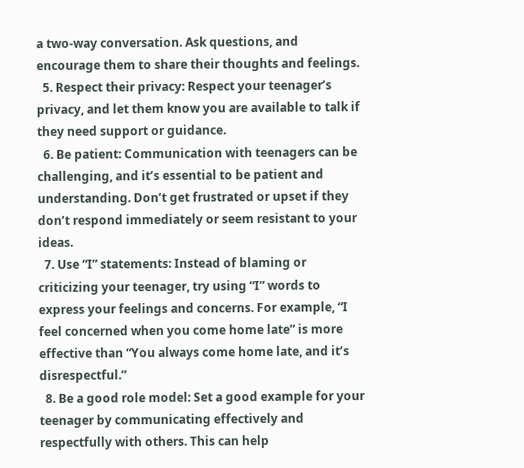a two-way conversation. Ask questions, and encourage them to share their thoughts and feelings.
  5. Respect their privacy: Respect your teenager’s privacy, and let them know you are available to talk if they need support or guidance.
  6. Be patient: Communication with teenagers can be challenging, and it’s essential to be patient and understanding. Don’t get frustrated or upset if they don’t respond immediately or seem resistant to your ideas.
  7. Use “I” statements: Instead of blaming or criticizing your teenager, try using “I” words to express your feelings and concerns. For example, “I feel concerned when you come home late” is more effective than “You always come home late, and it’s disrespectful.”
  8. Be a good role model: Set a good example for your teenager by communicating effectively and respectfully with others. This can help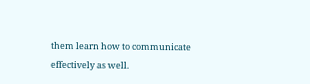them learn how to communicate effectively as well.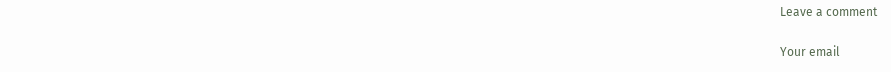Leave a comment

Your email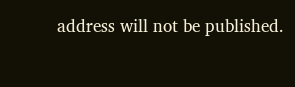address will not be published.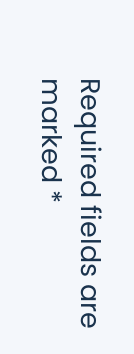Required fields are marked *